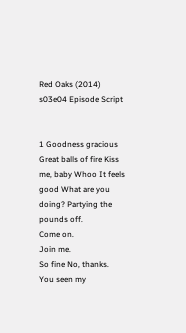Red Oaks (2014) s03e04 Episode Script


1 Goodness gracious Great balls of fire Kiss me, baby Whoo It feels good What are you doing? Partying the pounds off.
Come on.
Join me.
So fine No, thanks.
You seen my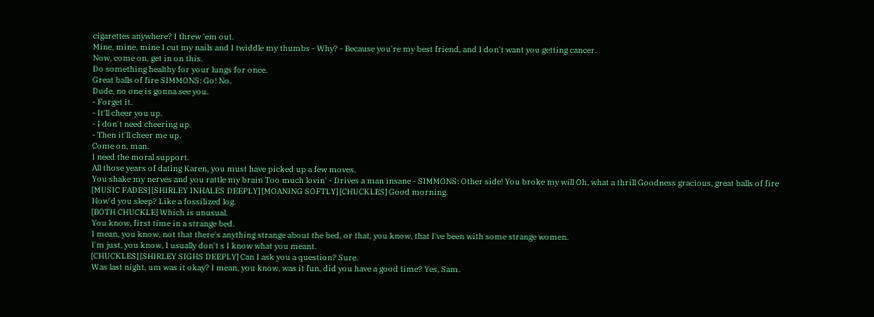cigarettes anywhere? I threw 'em out.
Mine, mine, mine I cut my nails and I twiddle my thumbs - Why? - Because you're my best friend, and I don't want you getting cancer.
Now, come on, get in on this.
Do something healthy for your lungs for once.
Great balls of fire SIMMONS: Go! No.
Dude, no one is gonna see you.
- Forget it.
- It'll cheer you up.
- I don't need cheering up.
- Then it'll cheer me up.
Come on, man.
I need the moral support.
All those years of dating Karen, you must have picked up a few moves.
You shake my nerves and you rattle my brain Too much lovin' - Drives a man insane - SIMMONS: Other side! You broke my will Oh, what a thrill Goodness gracious, great balls of fire [MUSIC FADES] [SHIRLEY INHALES DEEPLY] [MOANING SOFTLY] [CHUCKLES] Good morning.
How'd you sleep? Like a fossilized log.
[BOTH CHUCKLE] Which is unusual.
You know, first time in a strange bed.
I mean, you know, not that there's anything strange about the bed, or that, you know, that I've been with some strange women.
I'm just, you know, I usually don't s I know what you meant.
[CHUCKLES] [SHIRLEY SIGHS DEEPLY] Can I ask you a question? Sure.
Was last night, um was it okay? I mean, you know, was it fun, did you have a good time? Yes, Sam.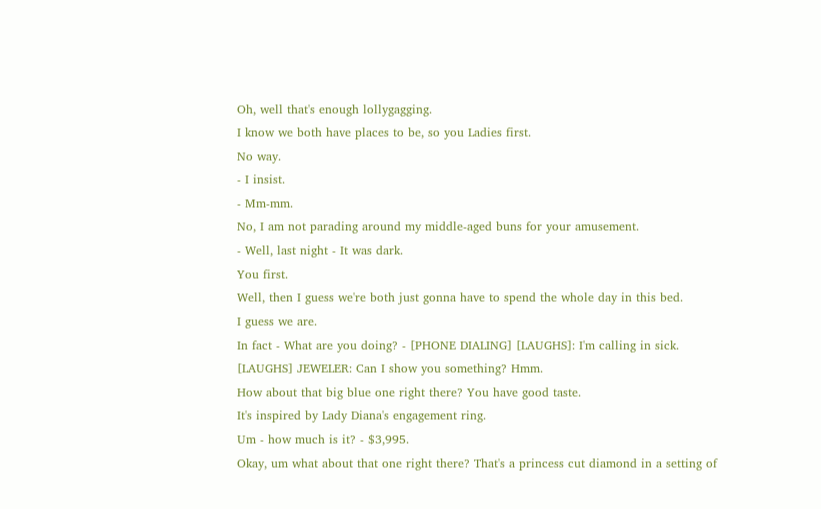Oh, well that's enough lollygagging.
I know we both have places to be, so you Ladies first.
No way.
- I insist.
- Mm-mm.
No, I am not parading around my middle-aged buns for your amusement.
- Well, last night - It was dark.
You first.
Well, then I guess we're both just gonna have to spend the whole day in this bed.
I guess we are.
In fact - What are you doing? - [PHONE DIALING] [LAUGHS]: I'm calling in sick.
[LAUGHS] JEWELER: Can I show you something? Hmm.
How about that big blue one right there? You have good taste.
It's inspired by Lady Diana's engagement ring.
Um - how much is it? - $3,995.
Okay, um what about that one right there? That's a princess cut diamond in a setting of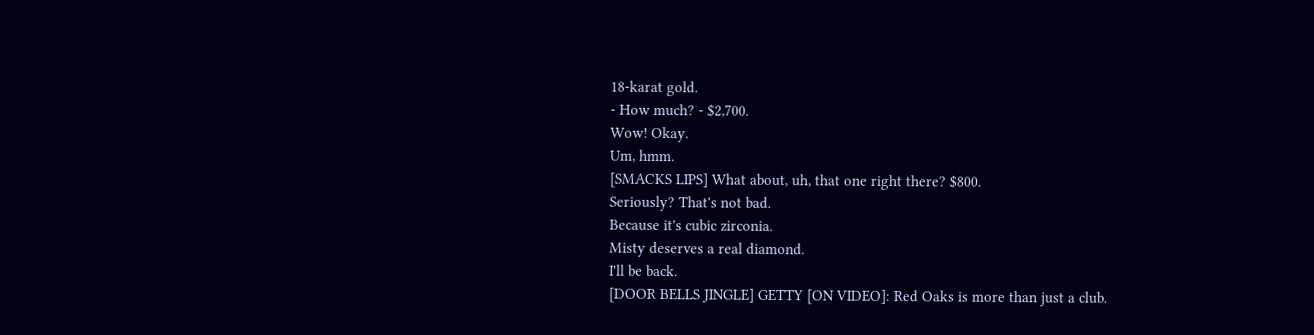18-karat gold.
- How much? - $2,700.
Wow! Okay.
Um, hmm.
[SMACKS LIPS] What about, uh, that one right there? $800.
Seriously? That's not bad.
Because it's cubic zirconia.
Misty deserves a real diamond.
I'll be back.
[DOOR BELLS JINGLE] GETTY [ON VIDEO]: Red Oaks is more than just a club.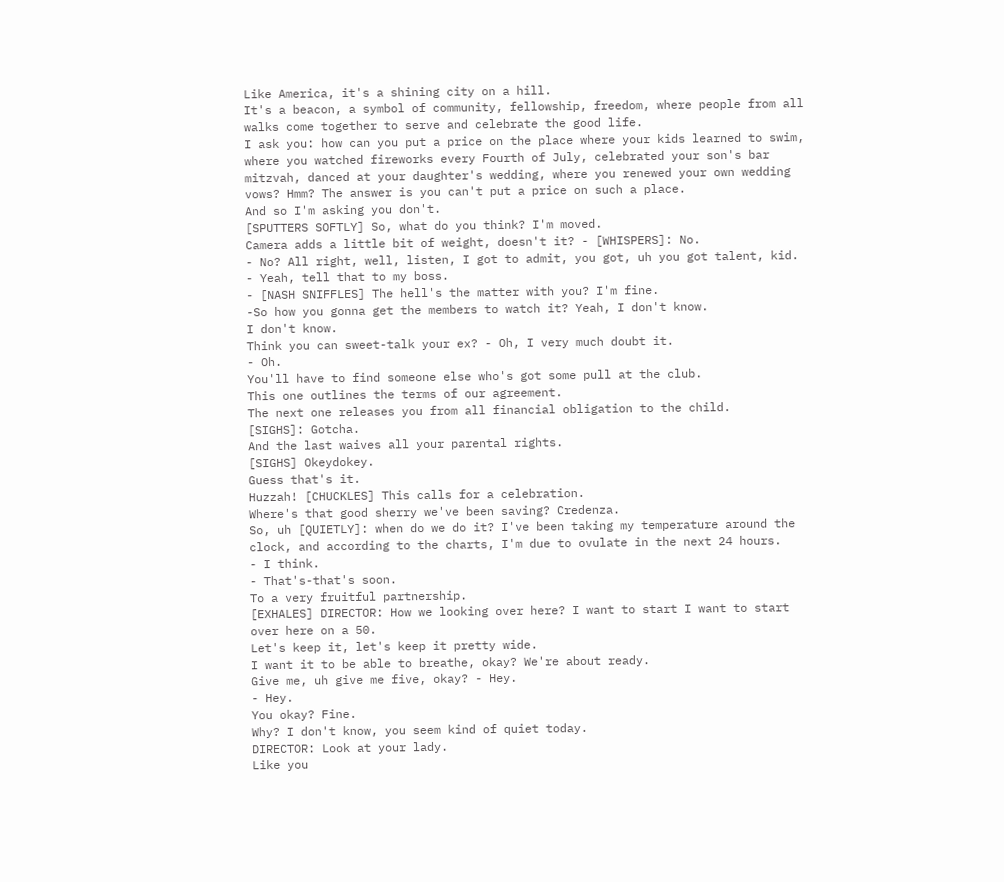Like America, it's a shining city on a hill.
It's a beacon, a symbol of community, fellowship, freedom, where people from all walks come together to serve and celebrate the good life.
I ask you: how can you put a price on the place where your kids learned to swim, where you watched fireworks every Fourth of July, celebrated your son's bar mitzvah, danced at your daughter's wedding, where you renewed your own wedding vows? Hmm? The answer is you can't put a price on such a place.
And so I'm asking you don't.
[SPUTTERS SOFTLY] So, what do you think? I'm moved.
Camera adds a little bit of weight, doesn't it? - [WHISPERS]: No.
- No? All right, well, listen, I got to admit, you got, uh you got talent, kid.
- Yeah, tell that to my boss.
- [NASH SNIFFLES] The hell's the matter with you? I'm fine.
-So how you gonna get the members to watch it? Yeah, I don't know.
I don't know.
Think you can sweet-talk your ex? - Oh, I very much doubt it.
- Oh.
You'll have to find someone else who's got some pull at the club.
This one outlines the terms of our agreement.
The next one releases you from all financial obligation to the child.
[SIGHS]: Gotcha.
And the last waives all your parental rights.
[SIGHS] Okeydokey.
Guess that's it.
Huzzah! [CHUCKLES] This calls for a celebration.
Where's that good sherry we've been saving? Credenza.
So, uh [QUIETLY]: when do we do it? I've been taking my temperature around the clock, and according to the charts, I'm due to ovulate in the next 24 hours.
- I think.
- That's-that's soon.
To a very fruitful partnership.
[EXHALES] DIRECTOR: How we looking over here? I want to start I want to start over here on a 50.
Let's keep it, let's keep it pretty wide.
I want it to be able to breathe, okay? We're about ready.
Give me, uh give me five, okay? - Hey.
- Hey.
You okay? Fine.
Why? I don't know, you seem kind of quiet today.
DIRECTOR: Look at your lady.
Like you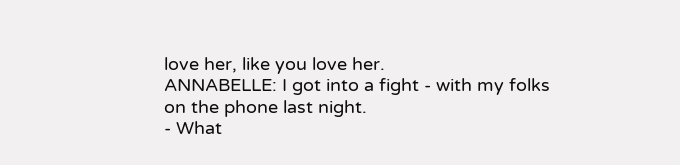love her, like you love her.
ANNABELLE: I got into a fight - with my folks on the phone last night.
- What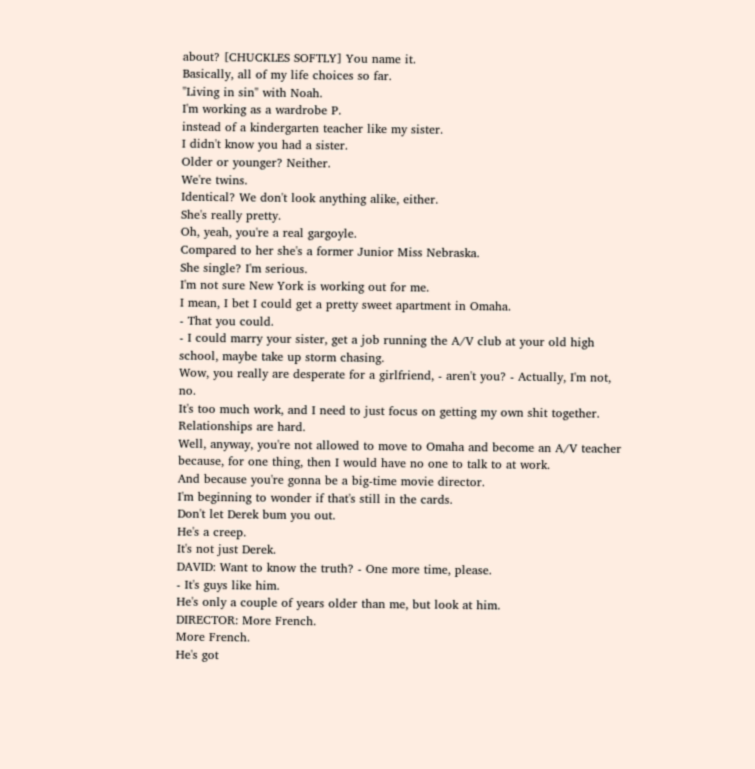about? [CHUCKLES SOFTLY] You name it.
Basically, all of my life choices so far.
"Living in sin" with Noah.
I'm working as a wardrobe P.
instead of a kindergarten teacher like my sister.
I didn't know you had a sister.
Older or younger? Neither.
We're twins.
Identical? We don't look anything alike, either.
She's really pretty.
Oh, yeah, you're a real gargoyle.
Compared to her she's a former Junior Miss Nebraska.
She single? I'm serious.
I'm not sure New York is working out for me.
I mean, I bet I could get a pretty sweet apartment in Omaha.
- That you could.
- I could marry your sister, get a job running the A/V club at your old high school, maybe take up storm chasing.
Wow, you really are desperate for a girlfriend, - aren't you? - Actually, I'm not, no.
It's too much work, and I need to just focus on getting my own shit together.
Relationships are hard.
Well, anyway, you're not allowed to move to Omaha and become an A/V teacher because, for one thing, then I would have no one to talk to at work.
And because you're gonna be a big-time movie director.
I'm beginning to wonder if that's still in the cards.
Don't let Derek bum you out.
He's a creep.
It's not just Derek.
DAVID: Want to know the truth? - One more time, please.
- It's guys like him.
He's only a couple of years older than me, but look at him.
DIRECTOR: More French.
More French.
He's got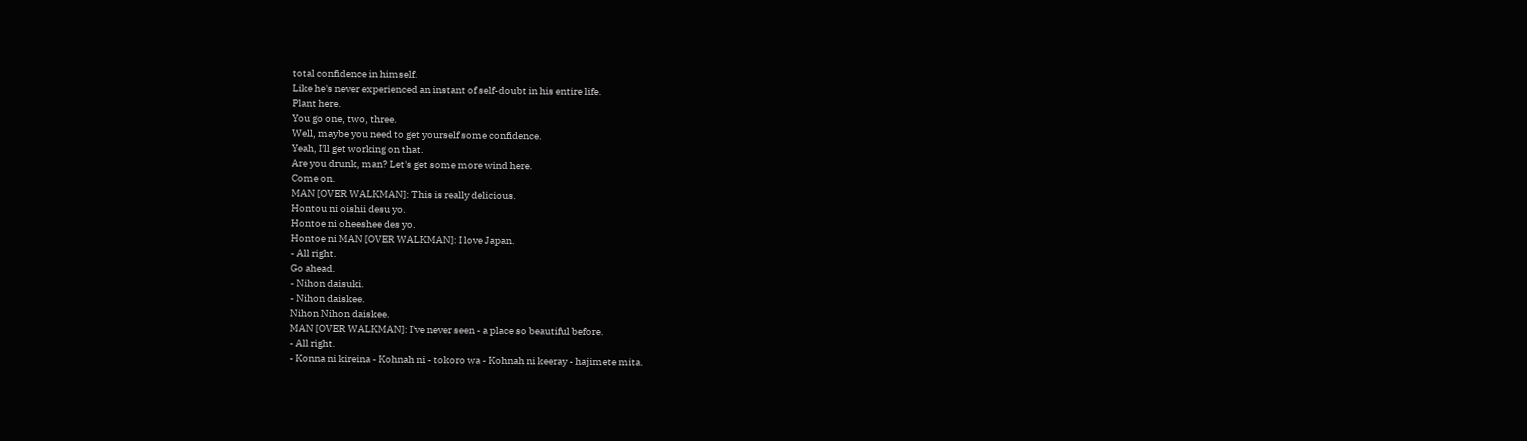total confidence in himself.
Like he's never experienced an instant of self-doubt in his entire life.
Plant here.
You go one, two, three.
Well, maybe you need to get yourself some confidence.
Yeah, I'll get working on that.
Are you drunk, man? Let's get some more wind here.
Come on.
MAN [OVER WALKMAN]: This is really delicious.
Hontou ni oishii desu yo.
Hontoe ni oheeshee des yo.
Hontoe ni MAN [OVER WALKMAN]: I love Japan.
- All right.
Go ahead.
- Nihon daisuki.
- Nihon daiskee.
Nihon Nihon daiskee.
MAN [OVER WALKMAN]: I've never seen - a place so beautiful before.
- All right.
- Konna ni kireina - Kohnah ni - tokoro wa - Kohnah ni keeray - hajimete mita.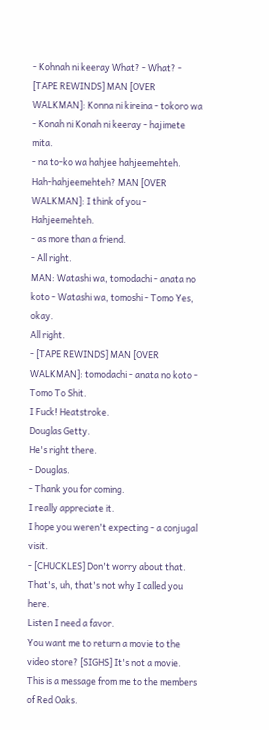- Kohnah ni keeray What? - What? - [TAPE REWINDS] MAN [OVER WALKMAN]: Konna ni kireina - tokoro wa - Konah ni Konah ni keeray - hajimete mita.
- na to-ko wa hahjee hahjeemehteh.
Hah-hahjeemehteh? MAN [OVER WALKMAN]: I think of you - Hahjeemehteh.
- as more than a friend.
- All right.
MAN: Watashi wa, tomodachi - anata no koto - Watashi wa, tomoshi - Tomo Yes, okay.
All right.
- [TAPE REWINDS] MAN [OVER WALKMAN]: tomodachi - anata no koto - Tomo To Shit.
I Fuck! Heatstroke.
Douglas Getty.
He's right there.
- Douglas.
- Thank you for coming.
I really appreciate it.
I hope you weren't expecting - a conjugal visit.
- [CHUCKLES] Don't worry about that.
That's, uh, that's not why I called you here.
Listen I need a favor.
You want me to return a movie to the video store? [SIGHS] It's not a movie.
This is a message from me to the members of Red Oaks.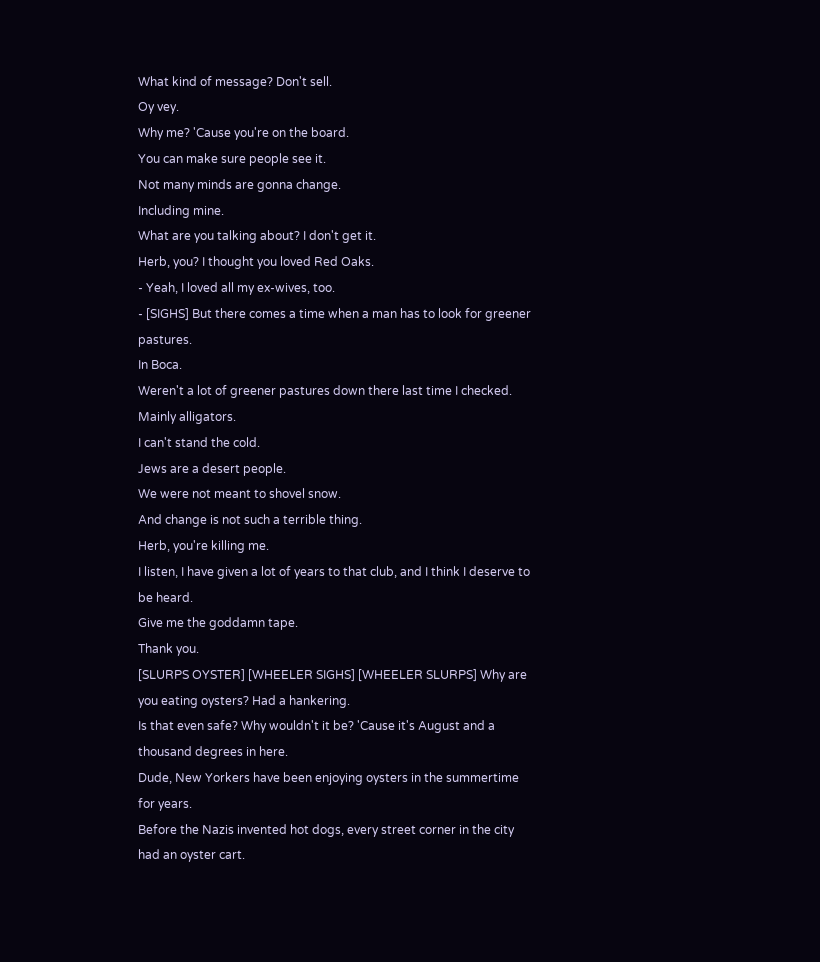What kind of message? Don't sell.
Oy vey.
Why me? 'Cause you're on the board.
You can make sure people see it.
Not many minds are gonna change.
Including mine.
What are you talking about? I don't get it.
Herb, you? I thought you loved Red Oaks.
- Yeah, I loved all my ex-wives, too.
- [SIGHS] But there comes a time when a man has to look for greener pastures.
In Boca.
Weren't a lot of greener pastures down there last time I checked.
Mainly alligators.
I can't stand the cold.
Jews are a desert people.
We were not meant to shovel snow.
And change is not such a terrible thing.
Herb, you're killing me.
I listen, I have given a lot of years to that club, and I think I deserve to be heard.
Give me the goddamn tape.
Thank you.
[SLURPS OYSTER] [WHEELER SIGHS] [WHEELER SLURPS] Why are you eating oysters? Had a hankering.
Is that even safe? Why wouldn't it be? 'Cause it's August and a thousand degrees in here.
Dude, New Yorkers have been enjoying oysters in the summertime for years.
Before the Nazis invented hot dogs, every street corner in the city had an oyster cart.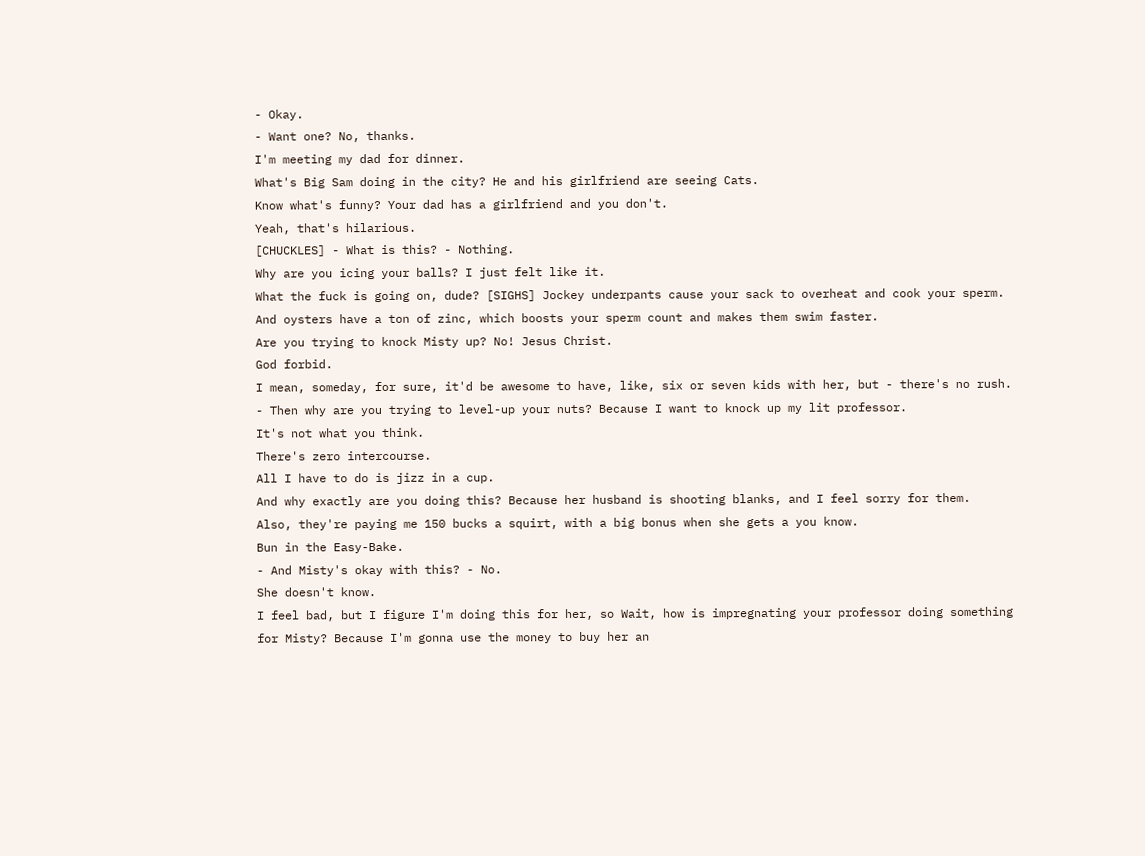- Okay.
- Want one? No, thanks.
I'm meeting my dad for dinner.
What's Big Sam doing in the city? He and his girlfriend are seeing Cats.
Know what's funny? Your dad has a girlfriend and you don't.
Yeah, that's hilarious.
[CHUCKLES] - What is this? - Nothing.
Why are you icing your balls? I just felt like it.
What the fuck is going on, dude? [SIGHS] Jockey underpants cause your sack to overheat and cook your sperm.
And oysters have a ton of zinc, which boosts your sperm count and makes them swim faster.
Are you trying to knock Misty up? No! Jesus Christ.
God forbid.
I mean, someday, for sure, it'd be awesome to have, like, six or seven kids with her, but - there's no rush.
- Then why are you trying to level-up your nuts? Because I want to knock up my lit professor.
It's not what you think.
There's zero intercourse.
All I have to do is jizz in a cup.
And why exactly are you doing this? Because her husband is shooting blanks, and I feel sorry for them.
Also, they're paying me 150 bucks a squirt, with a big bonus when she gets a you know.
Bun in the Easy-Bake.
- And Misty's okay with this? - No.
She doesn't know.
I feel bad, but I figure I'm doing this for her, so Wait, how is impregnating your professor doing something for Misty? Because I'm gonna use the money to buy her an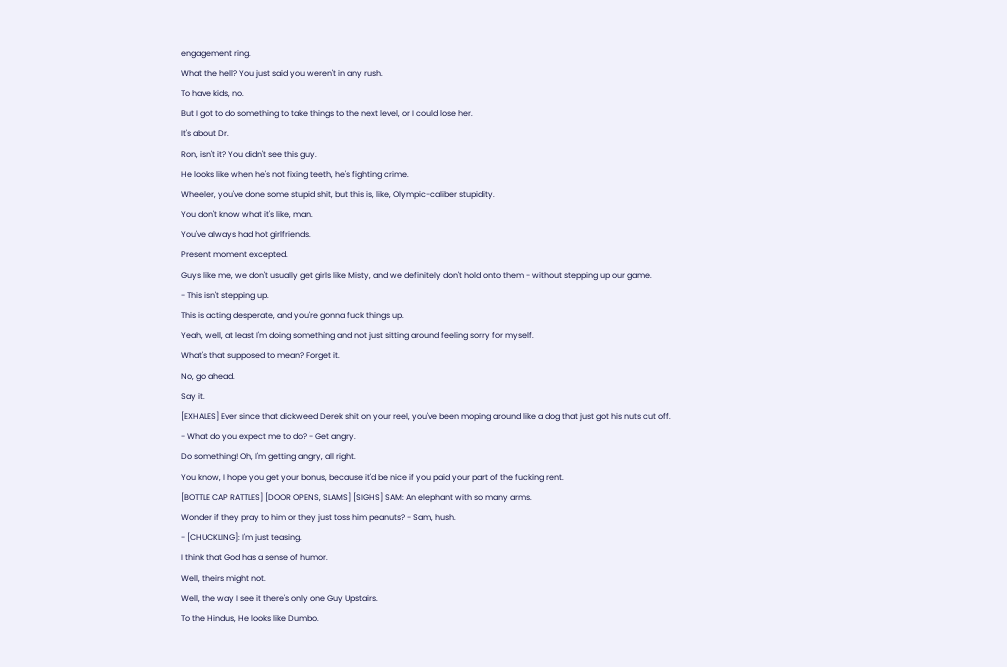engagement ring.
What the hell? You just said you weren't in any rush.
To have kids, no.
But I got to do something to take things to the next level, or I could lose her.
It's about Dr.
Ron, isn't it? You didn't see this guy.
He looks like when he's not fixing teeth, he's fighting crime.
Wheeler, you've done some stupid shit, but this is, like, Olympic-caliber stupidity.
You don't know what it's like, man.
You've always had hot girlfriends.
Present moment excepted.
Guys like me, we don't usually get girls like Misty, and we definitely don't hold onto them - without stepping up our game.
- This isn't stepping up.
This is acting desperate, and you're gonna fuck things up.
Yeah, well, at least I'm doing something and not just sitting around feeling sorry for myself.
What's that supposed to mean? Forget it.
No, go ahead.
Say it.
[EXHALES] Ever since that dickweed Derek shit on your reel, you've been moping around like a dog that just got his nuts cut off.
- What do you expect me to do? - Get angry.
Do something! Oh, I'm getting angry, all right.
You know, I hope you get your bonus, because it'd be nice if you paid your part of the fucking rent.
[BOTTLE CAP RATTLES] [DOOR OPENS, SLAMS] [SIGHS] SAM: An elephant with so many arms.
Wonder if they pray to him or they just toss him peanuts? - Sam, hush.
- [CHUCKLING]: I'm just teasing.
I think that God has a sense of humor.
Well, theirs might not.
Well, the way I see it there's only one Guy Upstairs.
To the Hindus, He looks like Dumbo.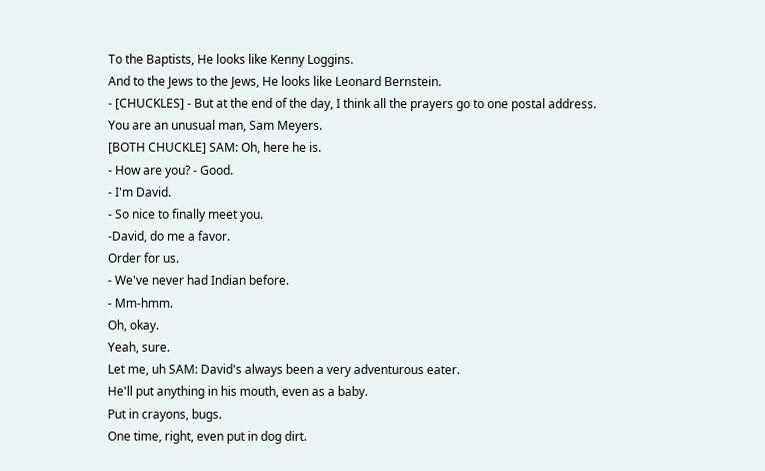To the Baptists, He looks like Kenny Loggins.
And to the Jews to the Jews, He looks like Leonard Bernstein.
- [CHUCKLES] - But at the end of the day, I think all the prayers go to one postal address.
You are an unusual man, Sam Meyers.
[BOTH CHUCKLE] SAM: Oh, here he is.
- How are you? - Good.
- I'm David.
- So nice to finally meet you.
-David, do me a favor.
Order for us.
- We've never had Indian before.
- Mm-hmm.
Oh, okay.
Yeah, sure.
Let me, uh SAM: David's always been a very adventurous eater.
He'll put anything in his mouth, even as a baby.
Put in crayons, bugs.
One time, right, even put in dog dirt.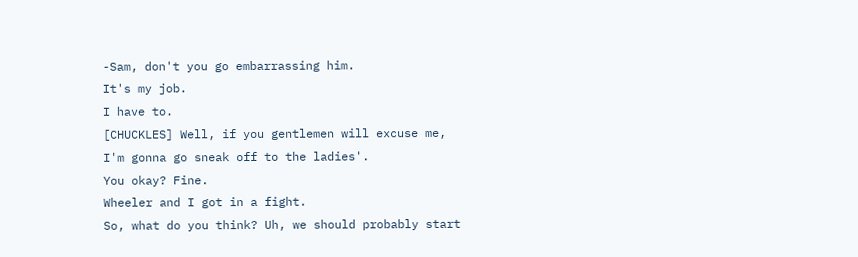-Sam, don't you go embarrassing him.
It's my job.
I have to.
[CHUCKLES] Well, if you gentlemen will excuse me, I'm gonna go sneak off to the ladies'.
You okay? Fine.
Wheeler and I got in a fight.
So, what do you think? Uh, we should probably start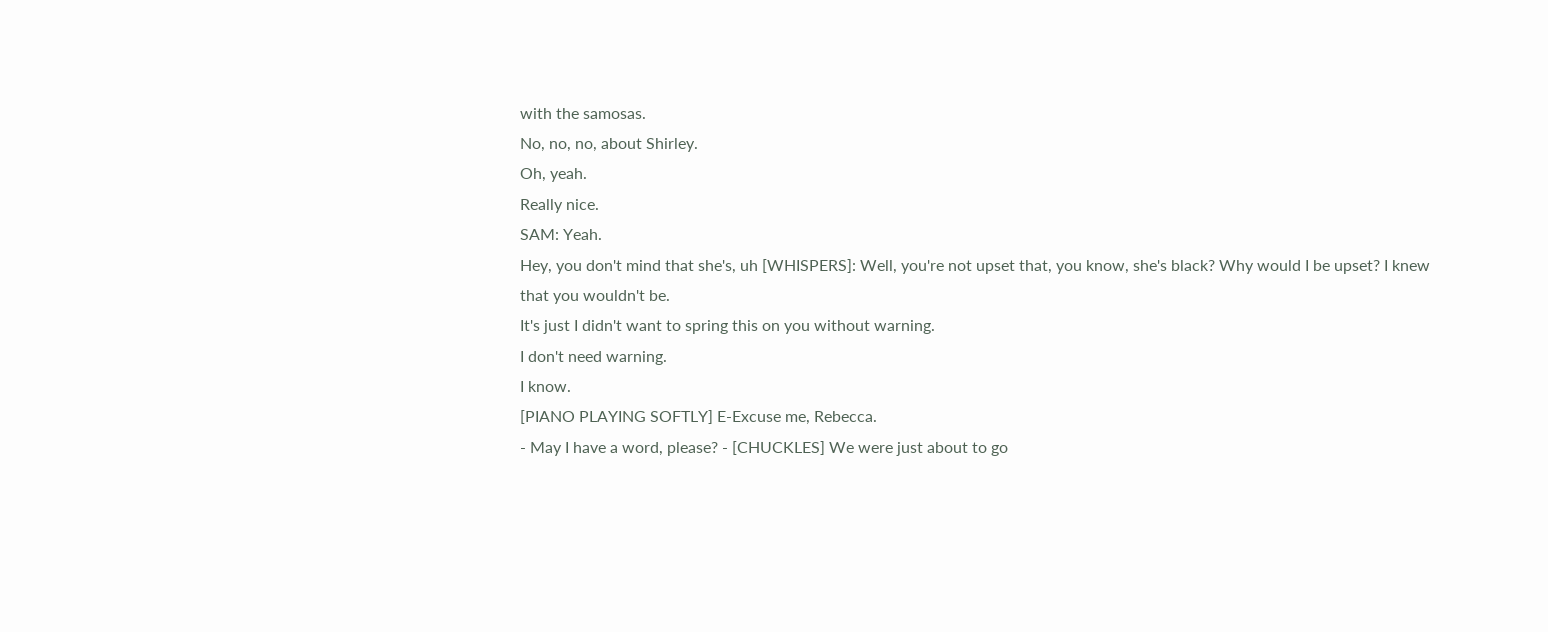with the samosas.
No, no, no, about Shirley.
Oh, yeah.
Really nice.
SAM: Yeah.
Hey, you don't mind that she's, uh [WHISPERS]: Well, you're not upset that, you know, she's black? Why would I be upset? I knew that you wouldn't be.
It's just I didn't want to spring this on you without warning.
I don't need warning.
I know.
[PIANO PLAYING SOFTLY] E-Excuse me, Rebecca.
- May I have a word, please? - [CHUCKLES] We were just about to go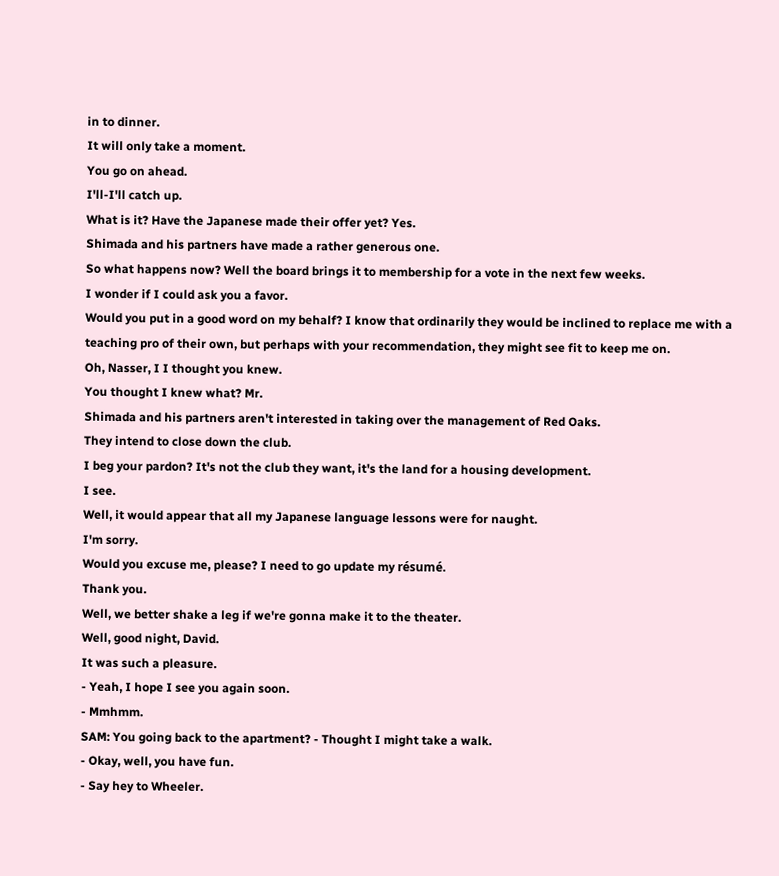in to dinner.
It will only take a moment.
You go on ahead.
I'll-I'll catch up.
What is it? Have the Japanese made their offer yet? Yes.
Shimada and his partners have made a rather generous one.
So what happens now? Well the board brings it to membership for a vote in the next few weeks.
I wonder if I could ask you a favor.
Would you put in a good word on my behalf? I know that ordinarily they would be inclined to replace me with a teaching pro of their own, but perhaps with your recommendation, they might see fit to keep me on.
Oh, Nasser, I I thought you knew.
You thought I knew what? Mr.
Shimada and his partners aren't interested in taking over the management of Red Oaks.
They intend to close down the club.
I beg your pardon? It's not the club they want, it's the land for a housing development.
I see.
Well, it would appear that all my Japanese language lessons were for naught.
I'm sorry.
Would you excuse me, please? I need to go update my résumé.
Thank you.
Well, we better shake a leg if we're gonna make it to the theater.
Well, good night, David.
It was such a pleasure.
- Yeah, I hope I see you again soon.
- Mmhmm.
SAM: You going back to the apartment? - Thought I might take a walk.
- Okay, well, you have fun.
- Say hey to Wheeler.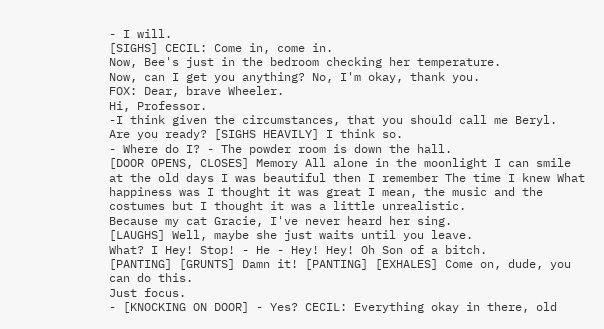- I will.
[SIGHS] CECIL: Come in, come in.
Now, Bee's just in the bedroom checking her temperature.
Now, can I get you anything? No, I'm okay, thank you.
FOX: Dear, brave Wheeler.
Hi, Professor.
-I think given the circumstances, that you should call me Beryl.
Are you ready? [SIGHS HEAVILY] I think so.
- Where do I? - The powder room is down the hall.
[DOOR OPENS, CLOSES] Memory All alone in the moonlight I can smile at the old days I was beautiful then I remember The time I knew What happiness was I thought it was great I mean, the music and the costumes but I thought it was a little unrealistic.
Because my cat Gracie, I've never heard her sing.
[LAUGHS] Well, maybe she just waits until you leave.
What? I Hey! Stop! - He - Hey! Hey! Oh Son of a bitch.
[PANTING] [GRUNTS] Damn it! [PANTING] [EXHALES] Come on, dude, you can do this.
Just focus.
- [KNOCKING ON DOOR] - Yes? CECIL: Everything okay in there, old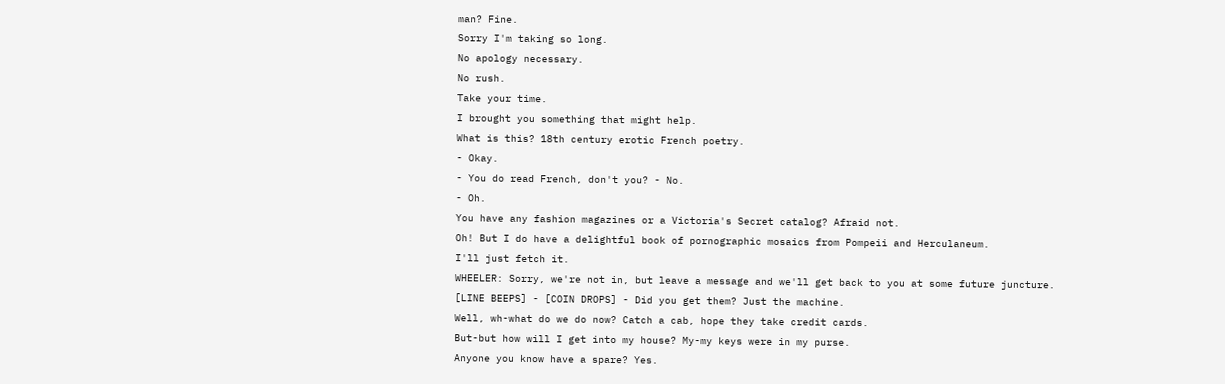man? Fine.
Sorry I'm taking so long.
No apology necessary.
No rush.
Take your time.
I brought you something that might help.
What is this? 18th century erotic French poetry.
- Okay.
- You do read French, don't you? - No.
- Oh.
You have any fashion magazines or a Victoria's Secret catalog? Afraid not.
Oh! But I do have a delightful book of pornographic mosaics from Pompeii and Herculaneum.
I'll just fetch it.
WHEELER: Sorry, we're not in, but leave a message and we'll get back to you at some future juncture.
[LINE BEEPS] - [COIN DROPS] - Did you get them? Just the machine.
Well, wh-what do we do now? Catch a cab, hope they take credit cards.
But-but how will I get into my house? My-my keys were in my purse.
Anyone you know have a spare? Yes.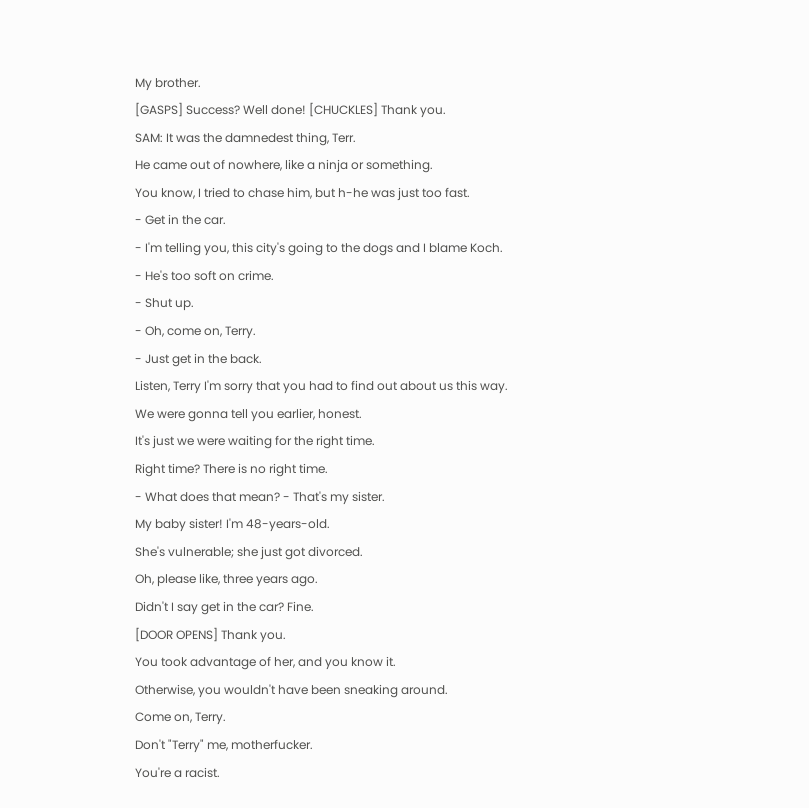My brother.
[GASPS] Success? Well done! [CHUCKLES] Thank you.
SAM: It was the damnedest thing, Terr.
He came out of nowhere, like a ninja or something.
You know, I tried to chase him, but h-he was just too fast.
- Get in the car.
- I'm telling you, this city's going to the dogs and I blame Koch.
- He's too soft on crime.
- Shut up.
- Oh, come on, Terry.
- Just get in the back.
Listen, Terry I'm sorry that you had to find out about us this way.
We were gonna tell you earlier, honest.
It's just we were waiting for the right time.
Right time? There is no right time.
- What does that mean? - That's my sister.
My baby sister! I'm 48-years-old.
She's vulnerable; she just got divorced.
Oh, please like, three years ago.
Didn't I say get in the car? Fine.
[DOOR OPENS] Thank you.
You took advantage of her, and you know it.
Otherwise, you wouldn't have been sneaking around.
Come on, Terry.
Don't "Terry" me, motherfucker.
You're a racist.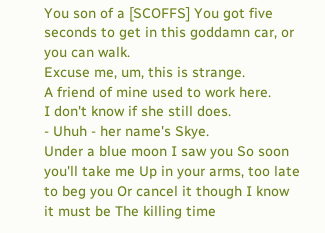You son of a [SCOFFS] You got five seconds to get in this goddamn car, or you can walk.
Excuse me, um, this is strange.
A friend of mine used to work here.
I don't know if she still does.
- Uhuh - her name's Skye.
Under a blue moon I saw you So soon you'll take me Up in your arms, too late to beg you Or cancel it though I know it must be The killing time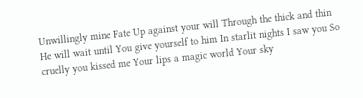Unwillingly mine Fate Up against your will Through the thick and thin He will wait until You give yourself to him In starlit nights I saw you So cruelly you kissed me Your lips a magic world Your sky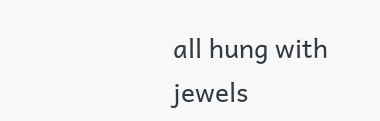all hung with jewels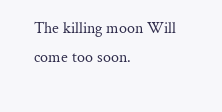The killing moon Will come too soon.